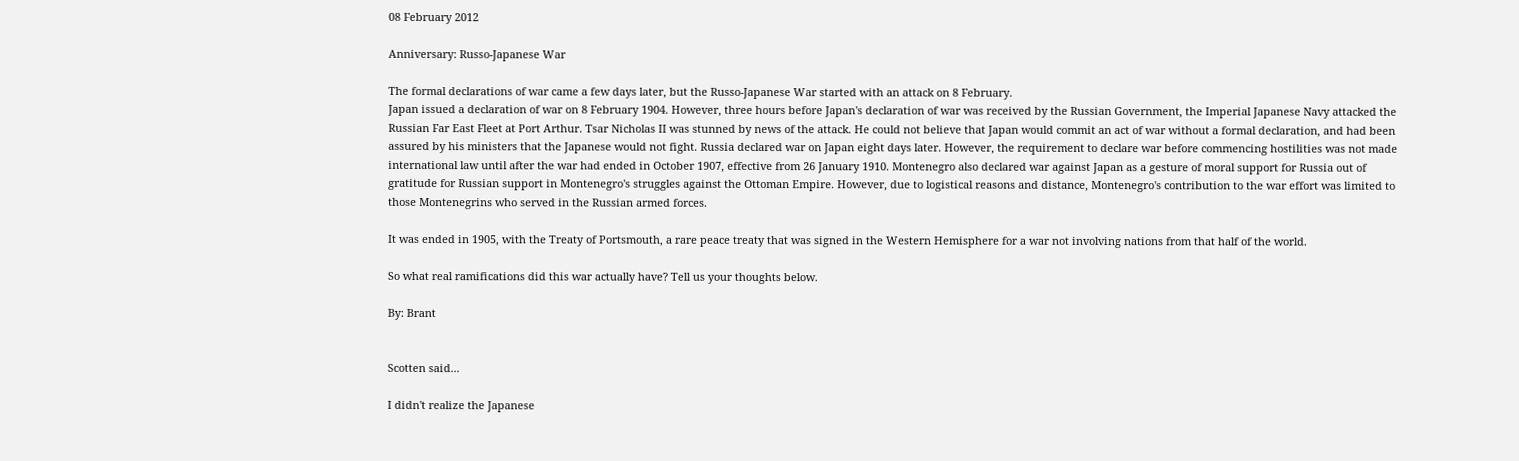08 February 2012

Anniversary: Russo-Japanese War

The formal declarations of war came a few days later, but the Russo-Japanese War started with an attack on 8 February.
Japan issued a declaration of war on 8 February 1904. However, three hours before Japan's declaration of war was received by the Russian Government, the Imperial Japanese Navy attacked the Russian Far East Fleet at Port Arthur. Tsar Nicholas II was stunned by news of the attack. He could not believe that Japan would commit an act of war without a formal declaration, and had been assured by his ministers that the Japanese would not fight. Russia declared war on Japan eight days later. However, the requirement to declare war before commencing hostilities was not made international law until after the war had ended in October 1907, effective from 26 January 1910. Montenegro also declared war against Japan as a gesture of moral support for Russia out of gratitude for Russian support in Montenegro's struggles against the Ottoman Empire. However, due to logistical reasons and distance, Montenegro's contribution to the war effort was limited to those Montenegrins who served in the Russian armed forces.

It was ended in 1905, with the Treaty of Portsmouth, a rare peace treaty that was signed in the Western Hemisphere for a war not involving nations from that half of the world.

So what real ramifications did this war actually have? Tell us your thoughts below.

By: Brant


Scotten said...

I didn't realize the Japanese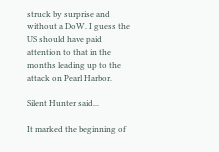struck by surprise and without a DoW. I guess the US should have paid attention to that in the months leading up to the attack on Pearl Harbor.

Silent Hunter said...

It marked the beginning of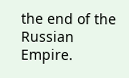the end of the Russian Empire.